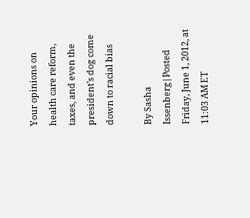Your opinions on health care reform, taxes, and even the president’s dog come down to racial bias

By Sasha Issenberg|Posted Friday, June 1, 2012, at 11:03 AM ET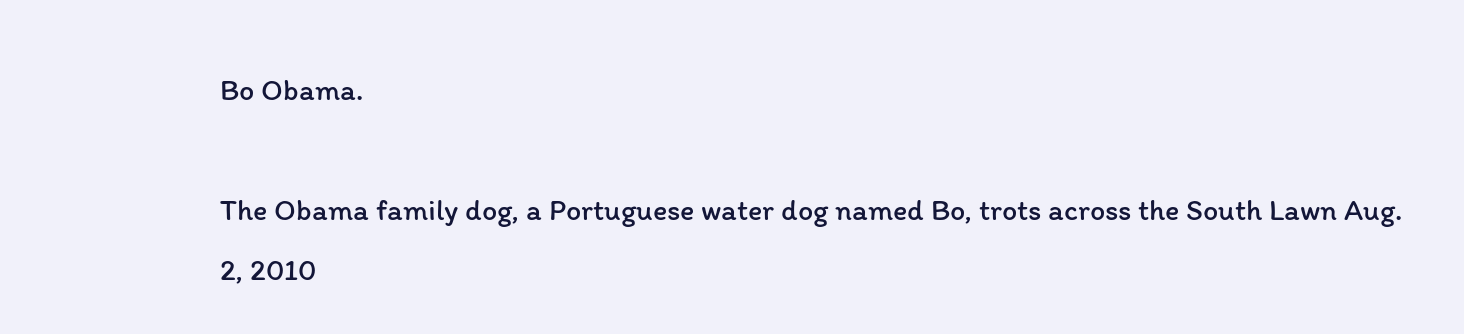Bo Obama.

The Obama family dog, a Portuguese water dog named Bo, trots across the South Lawn Aug. 2, 2010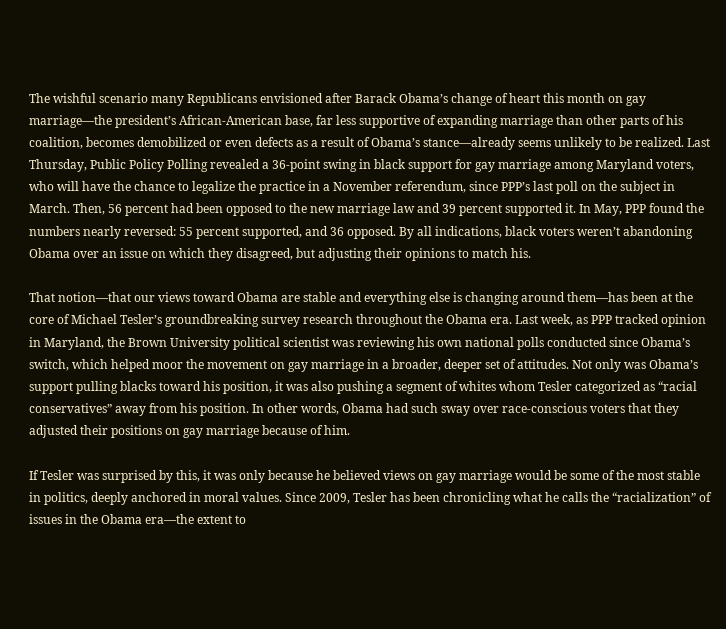The wishful scenario many Republicans envisioned after Barack Obama’s change of heart this month on gay marriage—the president’s African-American base, far less supportive of expanding marriage than other parts of his coalition, becomes demobilized or even defects as a result of Obama’s stance—already seems unlikely to be realized. Last Thursday, Public Policy Polling revealed a 36-point swing in black support for gay marriage among Maryland voters, who will have the chance to legalize the practice in a November referendum, since PPP’s last poll on the subject in March. Then, 56 percent had been opposed to the new marriage law and 39 percent supported it. In May, PPP found the numbers nearly reversed: 55 percent supported, and 36 opposed. By all indications, black voters weren’t abandoning Obama over an issue on which they disagreed, but adjusting their opinions to match his.

That notion—that our views toward Obama are stable and everything else is changing around them—has been at the core of Michael Tesler’s groundbreaking survey research throughout the Obama era. Last week, as PPP tracked opinion in Maryland, the Brown University political scientist was reviewing his own national polls conducted since Obama’s switch, which helped moor the movement on gay marriage in a broader, deeper set of attitudes. Not only was Obama’s support pulling blacks toward his position, it was also pushing a segment of whites whom Tesler categorized as “racial conservatives” away from his position. In other words, Obama had such sway over race-conscious voters that they adjusted their positions on gay marriage because of him.

If Tesler was surprised by this, it was only because he believed views on gay marriage would be some of the most stable in politics, deeply anchored in moral values. Since 2009, Tesler has been chronicling what he calls the “racialization” of issues in the Obama era—the extent to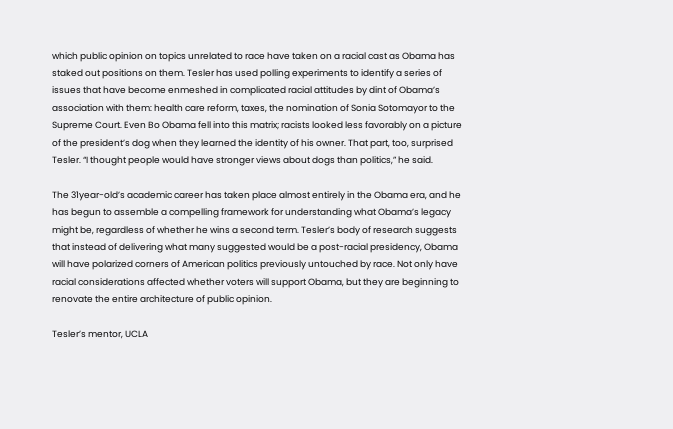which public opinion on topics unrelated to race have taken on a racial cast as Obama has staked out positions on them. Tesler has used polling experiments to identify a series of issues that have become enmeshed in complicated racial attitudes by dint of Obama’s association with them: health care reform, taxes, the nomination of Sonia Sotomayor to the Supreme Court. Even Bo Obama fell into this matrix; racists looked less favorably on a picture of the president’s dog when they learned the identity of his owner. That part, too, surprised Tesler. “I thought people would have stronger views about dogs than politics,” he said.

The 31year-old’s academic career has taken place almost entirely in the Obama era, and he has begun to assemble a compelling framework for understanding what Obama’s legacy might be, regardless of whether he wins a second term. Tesler’s body of research suggests that instead of delivering what many suggested would be a post-racial presidency, Obama will have polarized corners of American politics previously untouched by race. Not only have racial considerations affected whether voters will support Obama, but they are beginning to renovate the entire architecture of public opinion.

Tesler’s mentor, UCLA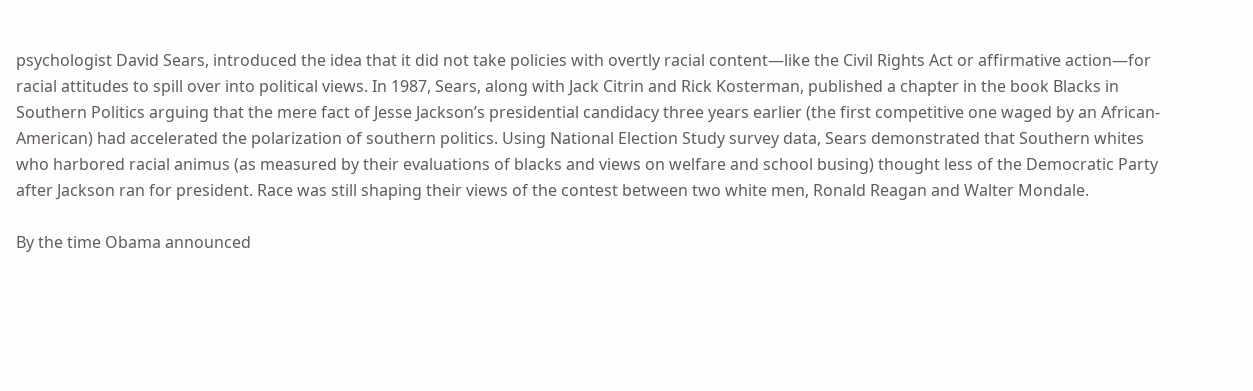psychologist David Sears, introduced the idea that it did not take policies with overtly racial content—like the Civil Rights Act or affirmative action—for racial attitudes to spill over into political views. In 1987, Sears, along with Jack Citrin and Rick Kosterman, published a chapter in the book Blacks in Southern Politics arguing that the mere fact of Jesse Jackson’s presidential candidacy three years earlier (the first competitive one waged by an African-American) had accelerated the polarization of southern politics. Using National Election Study survey data, Sears demonstrated that Southern whites who harbored racial animus (as measured by their evaluations of blacks and views on welfare and school busing) thought less of the Democratic Party after Jackson ran for president. Race was still shaping their views of the contest between two white men, Ronald Reagan and Walter Mondale.

By the time Obama announced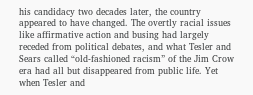his candidacy two decades later, the country appeared to have changed. The overtly racial issues like affirmative action and busing had largely receded from political debates, and what Tesler and Sears called “old-fashioned racism” of the Jim Crow era had all but disappeared from public life. Yet when Tesler and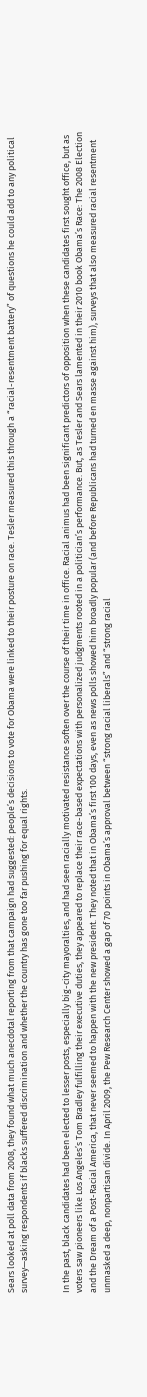Sears looked at poll data from 2008, they found what much anecdotal reporting from that campaign had suggested: people’s decisions to vote for Obama were linked to their posture on race. Tesler measured this through a “racial-resentment battery” of questions he could add to any political survey—asking respondents if blacks suffered discrimination and whether the country has gone too far pushing for equal rights.


In the past, black candidates had been elected to lesser posts, especially big-city mayoralties, and had seen racially motivated resistance soften over the course of their time in office. Racial animus had been significant predictors of opposition when these candidates first sought office, but as voters saw pioneers like Los Angeles’s Tom Bradley fulfilling their executive duties, they appeared to replace their race-based expectations with personalized judgments rooted in a politician’s performance. But, as Tesler and Sears lamented in their 2010 book Obama’s Race: The 2008 Election and the Dream of a Post-Racial America, that never seemed to happen with the new president. They noted that in Obama’s first 100 days, even as news polls showed him broadly popular (and before Republicans had turned en masse against him), surveys that also measured racial resentment unmasked a deep, nonpartisan divide. In April 2009, the Pew Research Center showed a gap of 70 points in Obama’s approval between “strong racial liberals” and “strong racial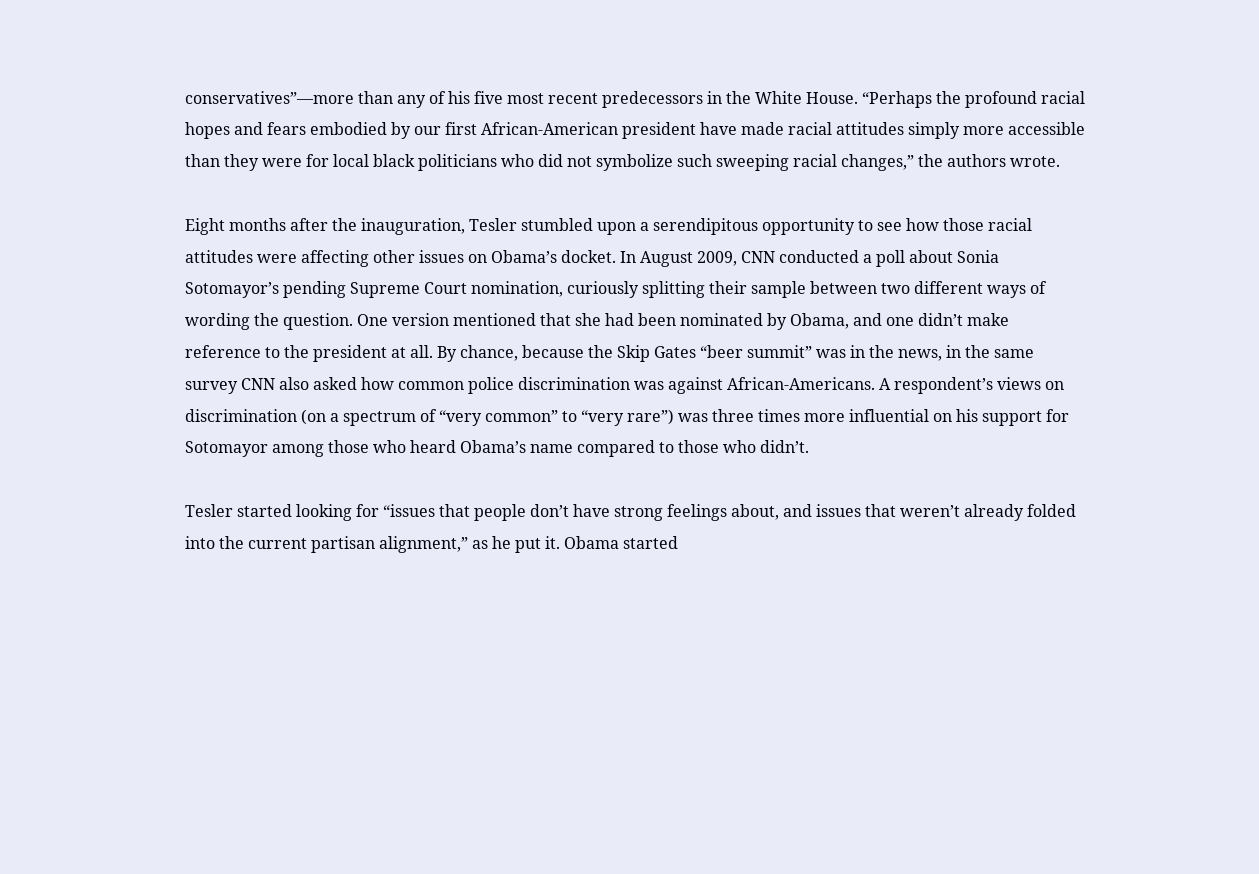conservatives”—more than any of his five most recent predecessors in the White House. “Perhaps the profound racial hopes and fears embodied by our first African-American president have made racial attitudes simply more accessible than they were for local black politicians who did not symbolize such sweeping racial changes,” the authors wrote.

Eight months after the inauguration, Tesler stumbled upon a serendipitous opportunity to see how those racial attitudes were affecting other issues on Obama’s docket. In August 2009, CNN conducted a poll about Sonia Sotomayor’s pending Supreme Court nomination, curiously splitting their sample between two different ways of wording the question. One version mentioned that she had been nominated by Obama, and one didn’t make reference to the president at all. By chance, because the Skip Gates “beer summit” was in the news, in the same survey CNN also asked how common police discrimination was against African-Americans. A respondent’s views on discrimination (on a spectrum of “very common” to “very rare”) was three times more influential on his support for Sotomayor among those who heard Obama’s name compared to those who didn’t.

Tesler started looking for “issues that people don’t have strong feelings about, and issues that weren’t already folded into the current partisan alignment,” as he put it. Obama started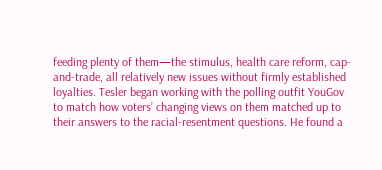feeding plenty of them—the stimulus, health care reform, cap-and-trade, all relatively new issues without firmly established loyalties. Tesler began working with the polling outfit YouGov to match how voters’ changing views on them matched up to their answers to the racial-resentment questions. He found a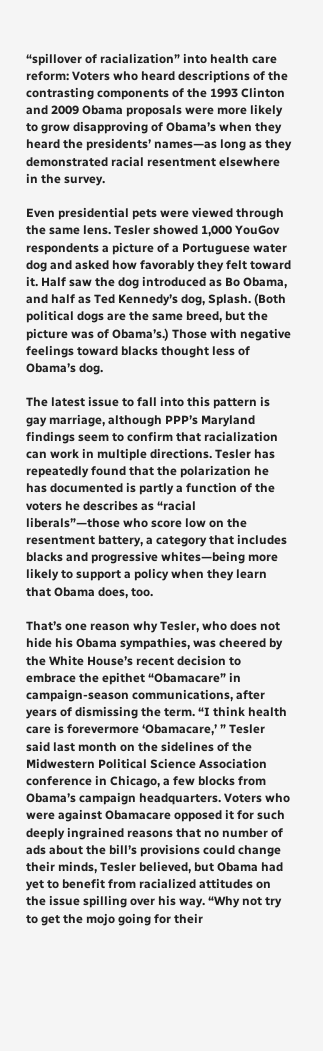“spillover of racialization” into health care reform: Voters who heard descriptions of the contrasting components of the 1993 Clinton and 2009 Obama proposals were more likely to grow disapproving of Obama’s when they heard the presidents’ names—as long as they demonstrated racial resentment elsewhere in the survey.

Even presidential pets were viewed through the same lens. Tesler showed 1,000 YouGov respondents a picture of a Portuguese water dog and asked how favorably they felt toward it. Half saw the dog introduced as Bo Obama, and half as Ted Kennedy’s dog, Splash. (Both political dogs are the same breed, but the picture was of Obama’s.) Those with negative feelings toward blacks thought less of Obama’s dog.

The latest issue to fall into this pattern is gay marriage, although PPP’s Maryland findings seem to confirm that racialization can work in multiple directions. Tesler has repeatedly found that the polarization he has documented is partly a function of the voters he describes as “racial liberals”—those who score low on the resentment battery, a category that includes blacks and progressive whites—being more likely to support a policy when they learn that Obama does, too.

That’s one reason why Tesler, who does not hide his Obama sympathies, was cheered by the White House’s recent decision to embrace the epithet “Obamacare” in campaign-season communications, after years of dismissing the term. “I think health care is forevermore ‘Obamacare,’ ” Tesler said last month on the sidelines of the Midwestern Political Science Association conference in Chicago, a few blocks from Obama’s campaign headquarters. Voters who were against Obamacare opposed it for such deeply ingrained reasons that no number of ads about the bill’s provisions could change their minds, Tesler believed, but Obama had yet to benefit from racialized attitudes on the issue spilling over his way. “Why not try to get the mojo going for their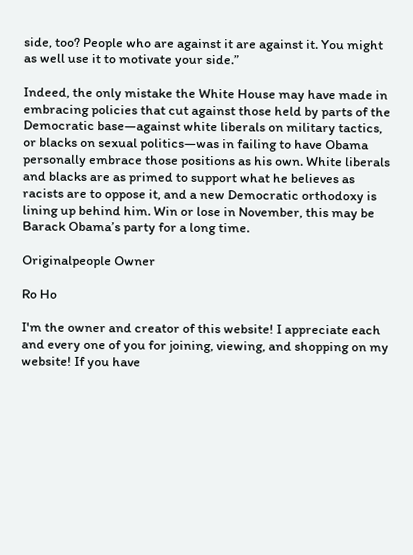side, too? People who are against it are against it. You might as well use it to motivate your side.”

Indeed, the only mistake the White House may have made in embracing policies that cut against those held by parts of the Democratic base—against white liberals on military tactics, or blacks on sexual politics—was in failing to have Obama personally embrace those positions as his own. White liberals and blacks are as primed to support what he believes as racists are to oppose it, and a new Democratic orthodoxy is lining up behind him. Win or lose in November, this may be Barack Obama’s party for a long time.

Originalpeople Owner

Ro Ho

I'm the owner and creator of this website! I appreciate each and every one of you for joining, viewing, and shopping on my website! If you have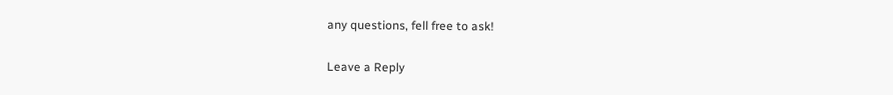any questions, fell free to ask!

Leave a Reply